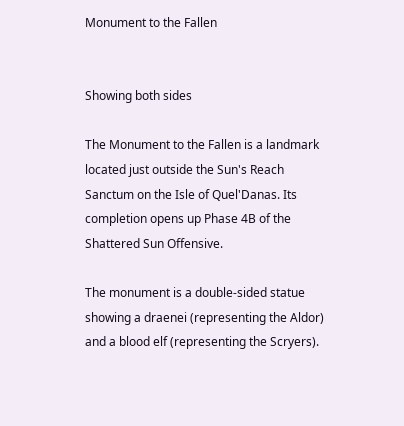Monument to the Fallen


Showing both sides

The Monument to the Fallen is a landmark located just outside the Sun's Reach Sanctum on the Isle of Quel'Danas. Its completion opens up Phase 4B of the Shattered Sun Offensive.

The monument is a double-sided statue showing a draenei (representing the Aldor) and a blood elf (representing the Scryers).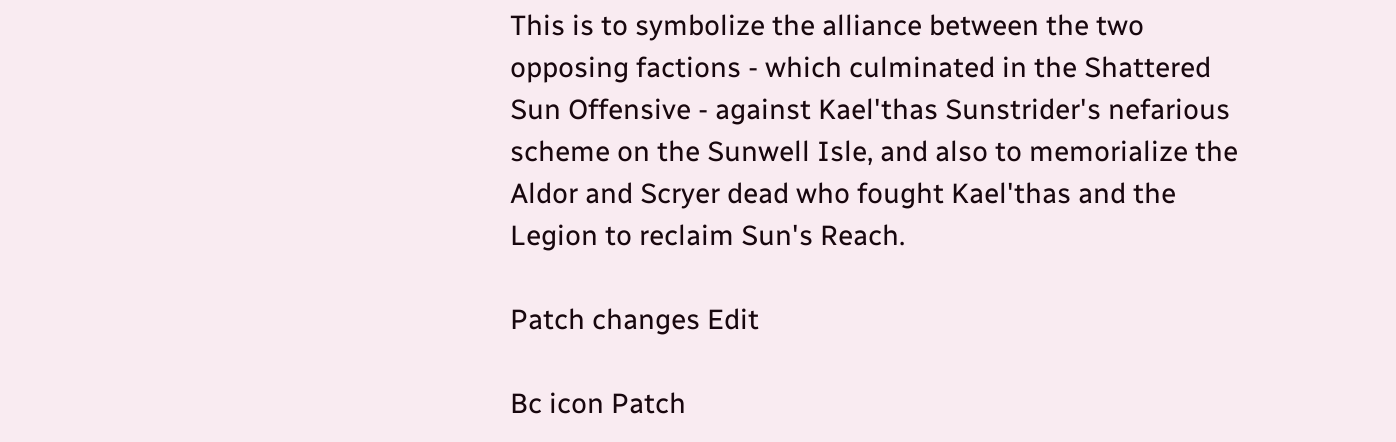This is to symbolize the alliance between the two opposing factions - which culminated in the Shattered Sun Offensive - against Kael'thas Sunstrider's nefarious scheme on the Sunwell Isle, and also to memorialize the Aldor and Scryer dead who fought Kael'thas and the Legion to reclaim Sun's Reach.

Patch changes Edit

Bc icon Patch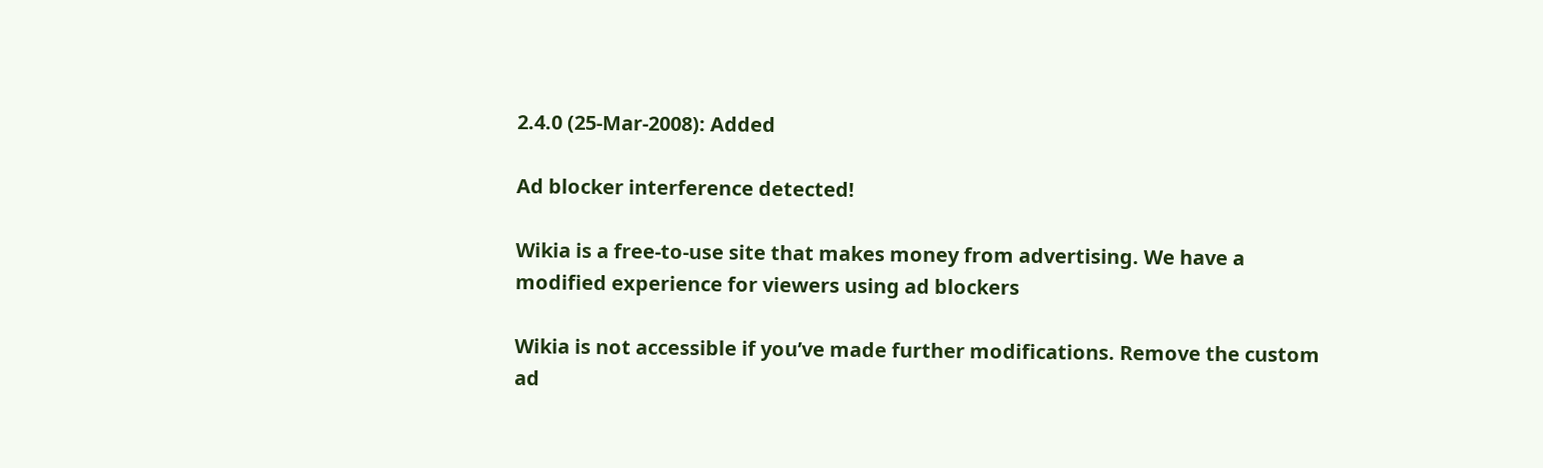2.4.0 (25-Mar-2008): Added

Ad blocker interference detected!

Wikia is a free-to-use site that makes money from advertising. We have a modified experience for viewers using ad blockers

Wikia is not accessible if you’ve made further modifications. Remove the custom ad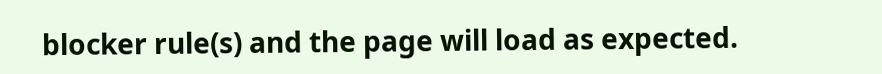blocker rule(s) and the page will load as expected.